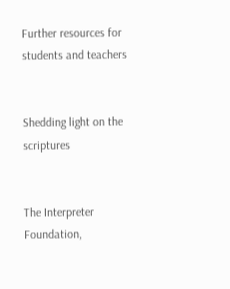Further resources for students and teachers


Shedding light on the scriptures


The Interpreter Foundation,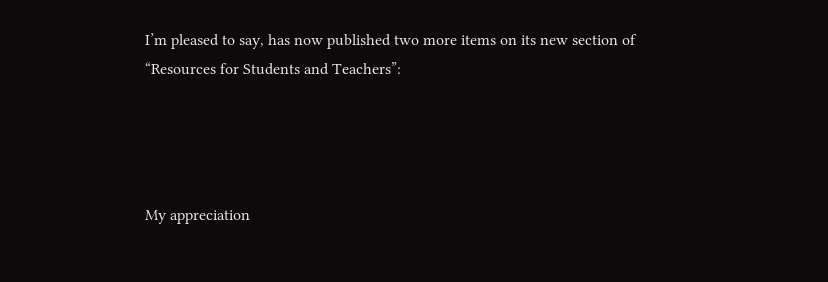I’m pleased to say, has now published two more items on its new section of “Resources for Students and Teachers”:




My appreciation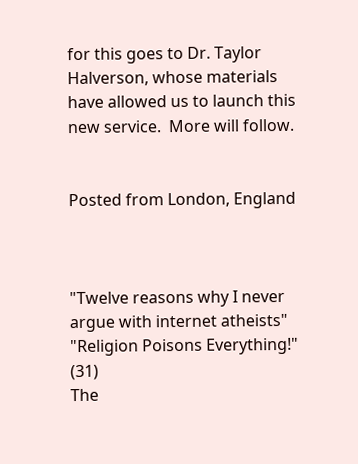for this goes to Dr. Taylor Halverson, whose materials have allowed us to launch this new service.  More will follow.


Posted from London, England



"Twelve reasons why I never argue with internet atheists"
"Religion Poisons Everything!" (31)
The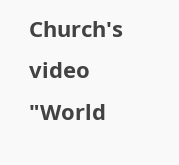Church's video "World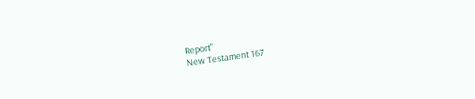Report"
New Testament 167